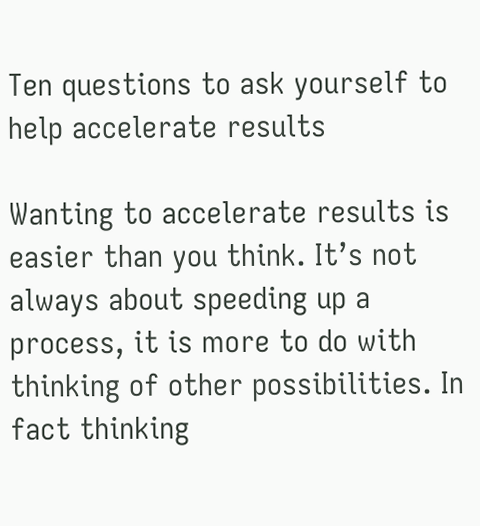Ten questions to ask yourself to help accelerate results

Wanting to accelerate results is easier than you think. It’s not always about speeding up a process, it is more to do with thinking of other possibilities. In fact thinking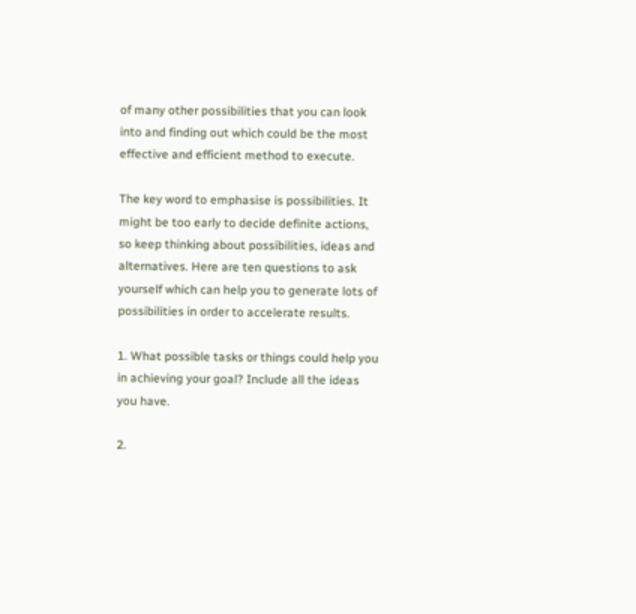of many other possibilities that you can look into and finding out which could be the most effective and efficient method to execute.

The key word to emphasise is possibilities. It might be too early to decide definite actions, so keep thinking about possibilities, ideas and alternatives. Here are ten questions to ask yourself which can help you to generate lots of possibilities in order to accelerate results.

1. What possible tasks or things could help you in achieving your goal? Include all the ideas you have.

2.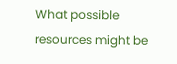What possible resources might be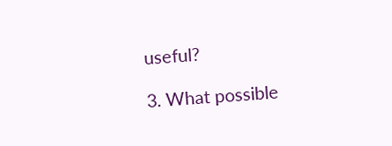useful?

3. What possible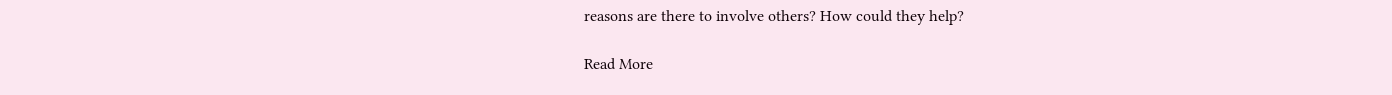reasons are there to involve others? How could they help?

Read More